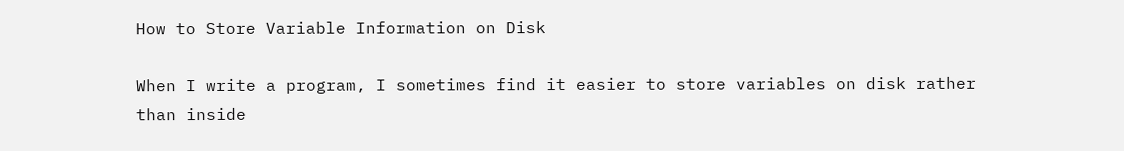How to Store Variable Information on Disk

When I write a program, I sometimes find it easier to store variables on disk rather than inside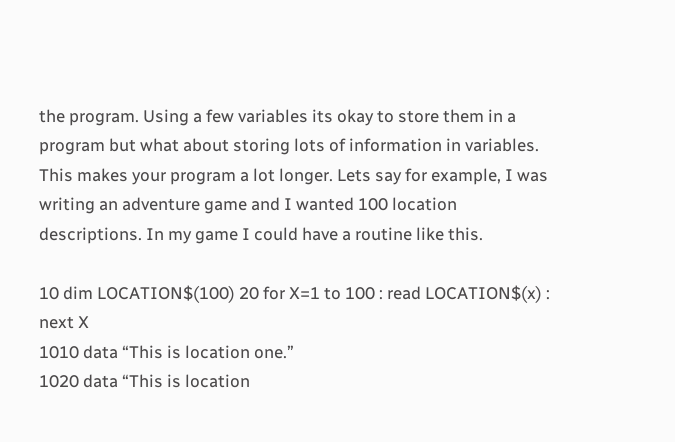the program. Using a few variables its okay to store them in a program but what about storing lots of information in variables. This makes your program a lot longer. Lets say for example, I was writing an adventure game and I wanted 100 location descriptions. In my game I could have a routine like this.

10 dim LOCATION$(100) 20 for X=1 to 100 : read LOCATION$(x) : next X
1010 data “This is location one.”
1020 data “This is location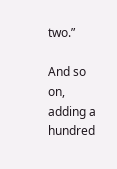two.”

And so on, adding a hundred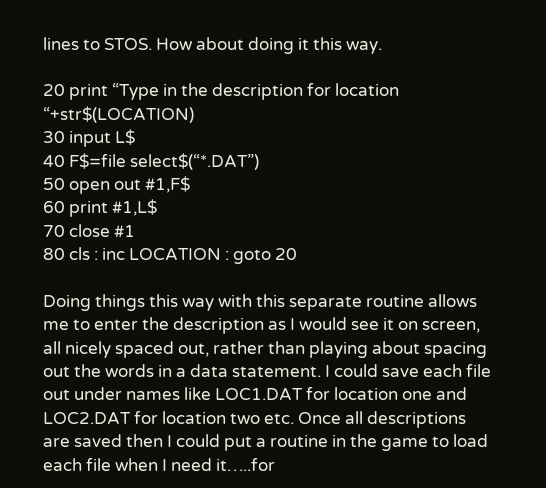lines to STOS. How about doing it this way.

20 print “Type in the description for location “+str$(LOCATION)
30 input L$
40 F$=file select$(“*.DAT”)
50 open out #1,F$
60 print #1,L$
70 close #1
80 cls : inc LOCATION : goto 20

Doing things this way with this separate routine allows me to enter the description as I would see it on screen, all nicely spaced out, rather than playing about spacing out the words in a data statement. I could save each file out under names like LOC1.DAT for location one and LOC2.DAT for location two etc. Once all descriptions are saved then I could put a routine in the game to load each file when I need it…..for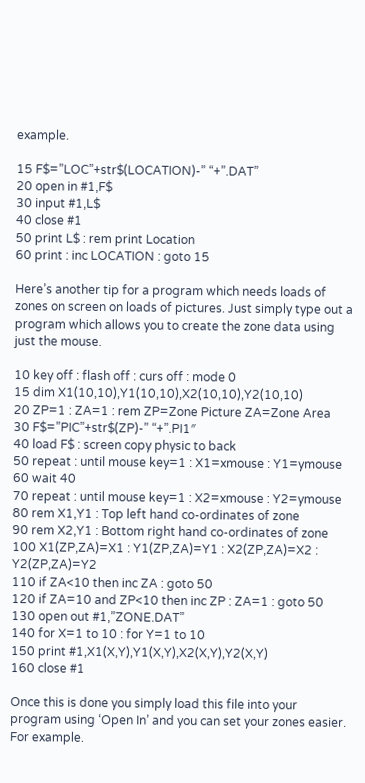example.

15 F$=”LOC”+str$(LOCATION)-” “+”.DAT”
20 open in #1,F$
30 input #1,L$
40 close #1
50 print L$ : rem print Location
60 print : inc LOCATION : goto 15

Here’s another tip for a program which needs loads of zones on screen on loads of pictures. Just simply type out a program which allows you to create the zone data using just the mouse.

10 key off : flash off : curs off : mode 0
15 dim X1(10,10),Y1(10,10),X2(10,10),Y2(10,10)
20 ZP=1 : ZA=1 : rem ZP=Zone Picture ZA=Zone Area
30 F$=”PIC”+str$(ZP)-” “+”.PI1″
40 load F$ : screen copy physic to back
50 repeat : until mouse key=1 : X1=xmouse : Y1=ymouse
60 wait 40
70 repeat : until mouse key=1 : X2=xmouse : Y2=ymouse
80 rem X1,Y1 : Top left hand co-ordinates of zone
90 rem X2,Y1 : Bottom right hand co-ordinates of zone
100 X1(ZP,ZA)=X1 : Y1(ZP,ZA)=Y1 : X2(ZP,ZA)=X2 : Y2(ZP,ZA)=Y2
110 if ZA<10 then inc ZA : goto 50
120 if ZA=10 and ZP<10 then inc ZP : ZA=1 : goto 50
130 open out #1,”ZONE.DAT”
140 for X=1 to 10 : for Y=1 to 10
150 print #1,X1(X,Y),Y1(X,Y),X2(X,Y),Y2(X,Y)
160 close #1

Once this is done you simply load this file into your program using ‘Open In’ and you can set your zones easier. For example.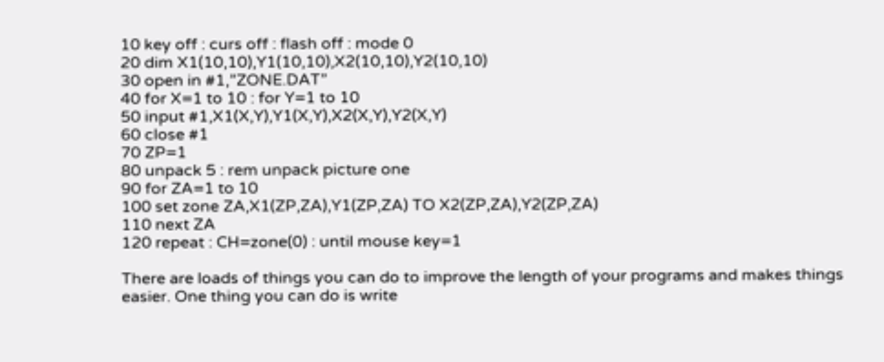10 key off : curs off : flash off : mode 0
20 dim X1(10,10),Y1(10,10),X2(10,10),Y2(10,10)
30 open in #1,”ZONE.DAT”
40 for X=1 to 10 : for Y=1 to 10
50 input #1,X1(X,Y),Y1(X,Y),X2(X,Y),Y2(X,Y)
60 close #1
70 ZP=1
80 unpack 5 : rem unpack picture one
90 for ZA=1 to 10
100 set zone ZA,X1(ZP,ZA),Y1(ZP,ZA) TO X2(ZP,ZA),Y2(ZP,ZA)
110 next ZA
120 repeat : CH=zone(0) : until mouse key=1

There are loads of things you can do to improve the length of your programs and makes things easier. One thing you can do is write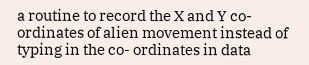a routine to record the X and Y co-ordinates of alien movement instead of typing in the co- ordinates in data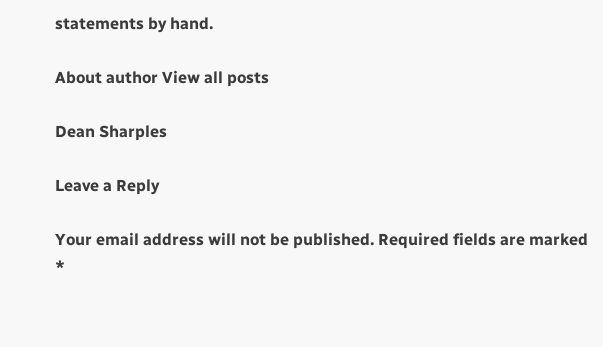statements by hand.

About author View all posts

Dean Sharples

Leave a Reply

Your email address will not be published. Required fields are marked *